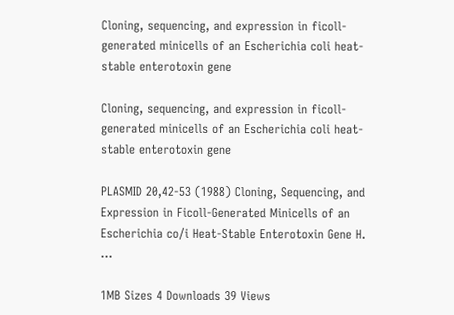Cloning, sequencing, and expression in ficoll-generated minicells of an Escherichia coli heat-stable enterotoxin gene

Cloning, sequencing, and expression in ficoll-generated minicells of an Escherichia coli heat-stable enterotoxin gene

PLASMID 20,42-53 (1988) Cloning, Sequencing, and Expression in Ficoll-Generated Minicells of an Escherichia co/i Heat-Stable Enterotoxin Gene H. ...

1MB Sizes 4 Downloads 39 Views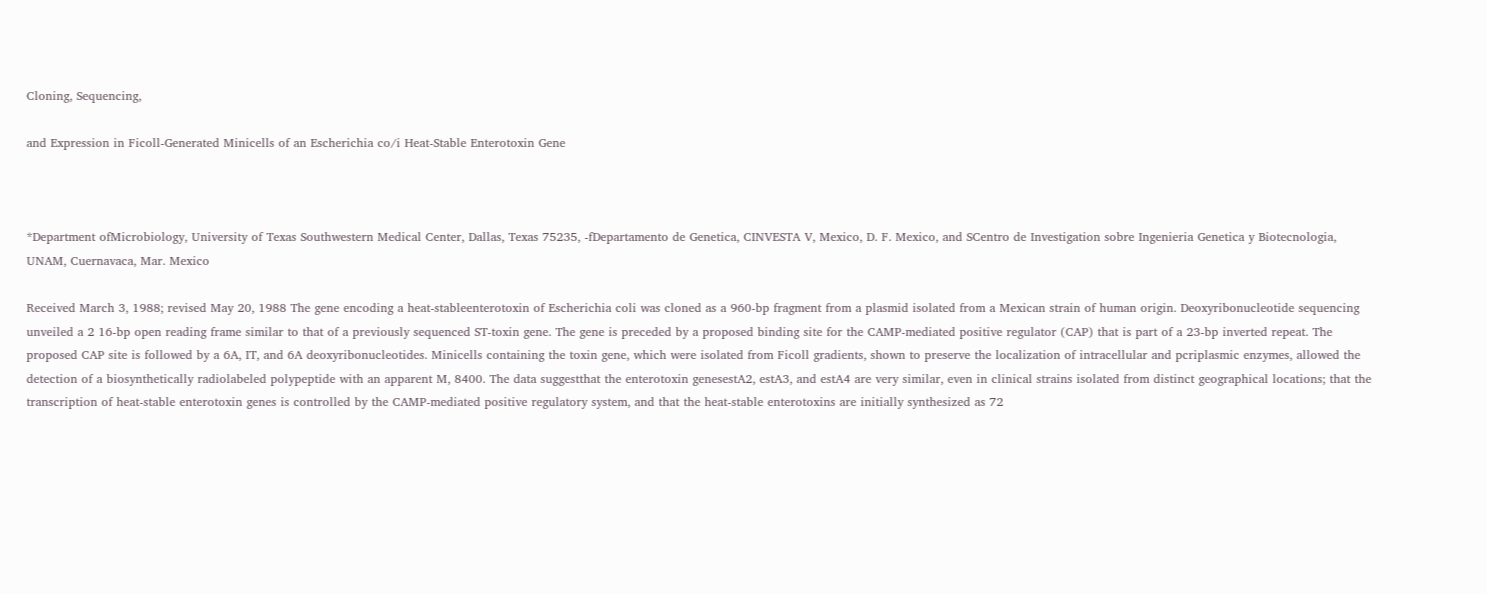Cloning, Sequencing,

and Expression in Ficoll-Generated Minicells of an Escherichia co/i Heat-Stable Enterotoxin Gene



*Department ofMicrobiology, University of Texas Southwestern Medical Center, Dallas, Texas 75235, -fDepartamento de Genetica, CINVESTA V, Mexico, D. F. Mexico, and SCentro de Investigation sobre Ingenieria Genetica y Biotecnologia, UNAM, Cuernavaca, Mar. Mexico

Received March 3, 1988; revised May 20, 1988 The gene encoding a heat-stableenterotoxin of Escherichia coli was cloned as a 960-bp fragment from a plasmid isolated from a Mexican strain of human origin. Deoxyribonucleotide sequencing unveiled a 2 16-bp open reading frame similar to that of a previously sequenced ST-toxin gene. The gene is preceded by a proposed binding site for the CAMP-mediated positive regulator (CAP) that is part of a 23-bp inverted repeat. The proposed CAP site is followed by a 6A, IT, and 6A deoxyribonucleotides. Minicells containing the toxin gene, which were isolated from Ficoll gradients, shown to preserve the localization of intracellular and pcriplasmic enzymes, allowed the detection of a biosynthetically radiolabeled polypeptide with an apparent M, 8400. The data suggestthat the enterotoxin genesestA2, estA3, and estA4 are very similar, even in clinical strains isolated from distinct geographical locations; that the transcription of heat-stable enterotoxin genes is controlled by the CAMP-mediated positive regulatory system, and that the heat-stable enterotoxins are initially synthesized as 72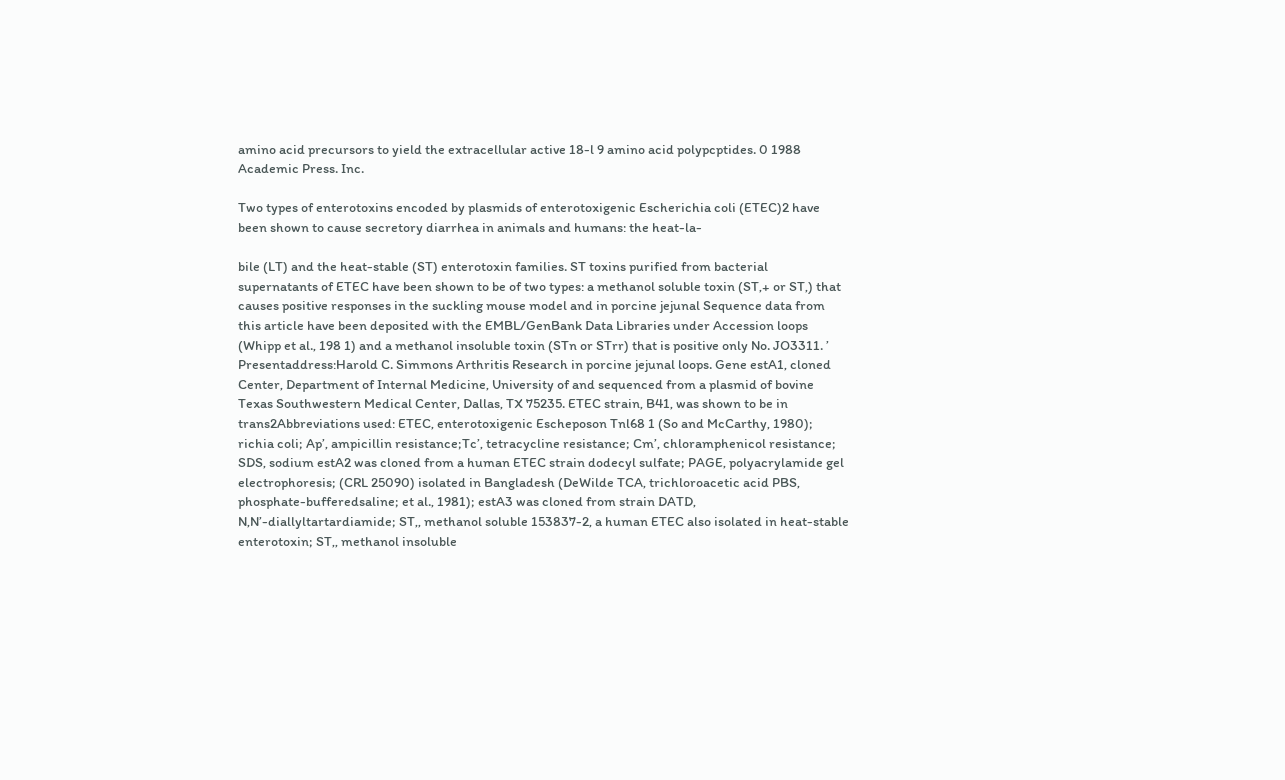amino acid precursors to yield the extracellular active 18-l 9 amino acid polypcptides. 0 1988 Academic Press. Inc.

Two types of enterotoxins encoded by plasmids of enterotoxigenic Escherichia coli (ETEC)2 have been shown to cause secretory diarrhea in animals and humans: the heat-la-

bile (LT) and the heat-stable (ST) enterotoxin families. ST toxins purified from bacterial supernatants of ETEC have been shown to be of two types: a methanol soluble toxin (ST,+ or ST,) that causes positive responses in the suckling mouse model and in porcine jejunal Sequence data from this article have been deposited with the EMBL/GenBank Data Libraries under Accession loops (Whipp et al., 198 1) and a methanol insoluble toxin (STn or STrr) that is positive only No. JO3311. ’ Presentaddress:Harold C. Simmons Arthritis Research in porcine jejunal loops. Gene estA1, cloned Center, Department of Internal Medicine, University of and sequenced from a plasmid of bovine Texas Southwestern Medical Center, Dallas, TX 75235. ETEC strain, B41, was shown to be in trans2Abbreviations used: ETEC, enterotoxigenic Escheposon Tnl68 1 (So and McCarthy, 1980); richia coli; Ap’, ampicillin resistance;Tc’, tetracycline resistance; Cm’, chloramphenicol resistance; SDS, sodium estA2 was cloned from a human ETEC strain dodecyl sulfate; PAGE, polyacrylamide gel electrophoresis; (CRL 25090) isolated in Bangladesh (DeWilde TCA, trichloroacetic acid PBS, phosphate-bufferedsaline; et al., 1981); estA3 was cloned from strain DATD, N,N’-diallyltartardiamide; ST,, methanol soluble 153837-2, a human ETEC also isolated in heat-stable enterotoxin; ST,, methanol insoluble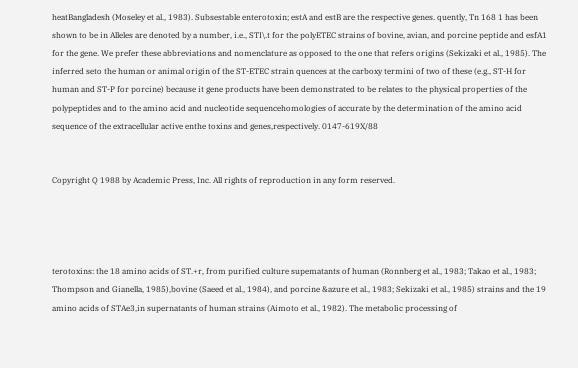heatBangladesh (Moseley et al., 1983). Subsestable enterotoxin; estA and estB are the respective genes. quently, Tn 168 1 has been shown to be in Alleles are denoted by a number, i.e., STI\.t for the polyETEC strains of bovine, avian, and porcine peptide and esfA1 for the gene. We prefer these abbreviations and nomenclature as opposed to the one that refers origins (Sekizaki et al., 1985). The inferred seto the human or animal origin of the ST-ETEC strain quences at the carboxy termini of two of these (e.g., ST-H for human and ST-P for porcine) because it gene products have been demonstrated to be relates to the physical properties of the polypeptides and to the amino acid and nucleotide sequencehomologies of accurate by the determination of the amino acid sequence of the extracellular active enthe toxins and genes,respectively. 0147-619X/88


Copyright Q 1988 by Academic Press, Inc. All rights of reproduction in any form reserved.




terotoxins: the 18 amino acids of ST.+r, from purified culture supematants of human (Ronnberg et al., 1983; Takao et al., 1983; Thompson and Gianella, 1985),bovine (Saeed et al., 1984), and porcine &azure et al., 1983; Sekizaki et al., 1985) strains and the 19 amino acids of STAe3,in supernatants of human strains (Aimoto et al., 1982). The metabolic processing of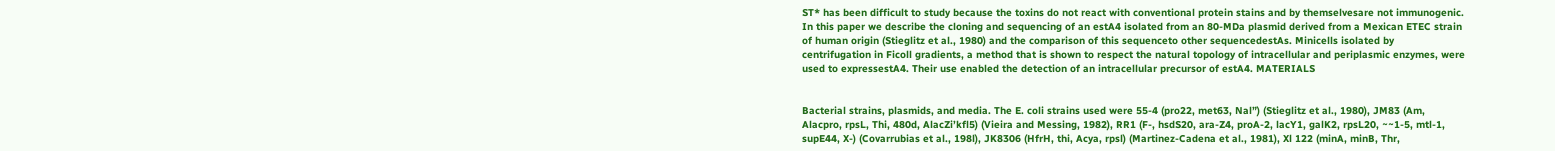ST* has been difficult to study because the toxins do not react with conventional protein stains and by themselvesare not immunogenic. In this paper we describe the cloning and sequencing of an estA4 isolated from an 80-MDa plasmid derived from a Mexican ETEC strain of human origin (Stieglitz et al., 1980) and the comparison of this sequenceto other sequencedestAs. Minicells isolated by centrifugation in Ficoll gradients, a method that is shown to respect the natural topology of intracellular and periplasmic enzymes, were used to expressestA4. Their use enabled the detection of an intracellular precursor of estA4. MATERIALS


Bacterial strains, plasmids, and media. The E. coli strains used were 55-4 (pro22, met63, Nal”) (Stieglitz et al., 1980), JM83 (Am, Alacpro, rpsL, Thi, 480d, AlacZi’kfl5) (Vieira and Messing, 1982), RR1 (F-, hsdS20, ara-Z4, proA-2, lacY1, galK2, rpsL20, ~~1-5, mtl-1, supE44, X-) (Covarrubias et al., 198l), JK8306 (HfrH, thi, Acya, rpsl) (Martinez-Cadena et al., 1981), Xl 122 (minA, minB, Thr,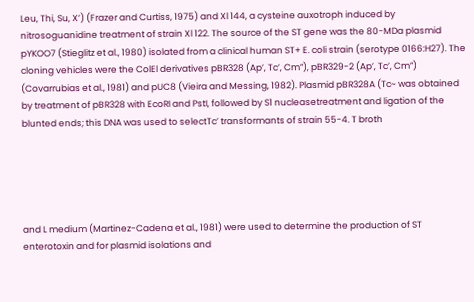Leu, Thi, Su, X’) (Frazer and Curtiss, 1975) and Xl 144, a cysteine auxotroph induced by nitrosoguanidine treatment of strain Xl 122. The source of the ST gene was the 80-MDa plasmid pYKOO7 (Stieglitz et al., 1980) isolated from a clinical human ST+ E. coli strain (serotype 0166:H27). The cloning vehicles were the ColEl derivatives pBR328 (Ap’, Tc’, Cm”), pBR329-2 (Ap’, Tc’, Cm”) (Covarrubias et al., 1981) and pUC8 (Vieira and Messing, 1982). Plasmid pBR328A (Tc~ was obtained by treatment of pBR328 with EcoRI and PstI, followed by S1 nucleasetreatment and ligation of the blunted ends; this DNA was used to selectTc’ transformants of strain 55-4. T broth





and L medium (Martinez-Cadena et al., 1981) were used to determine the production of ST enterotoxin and for plasmid isolations and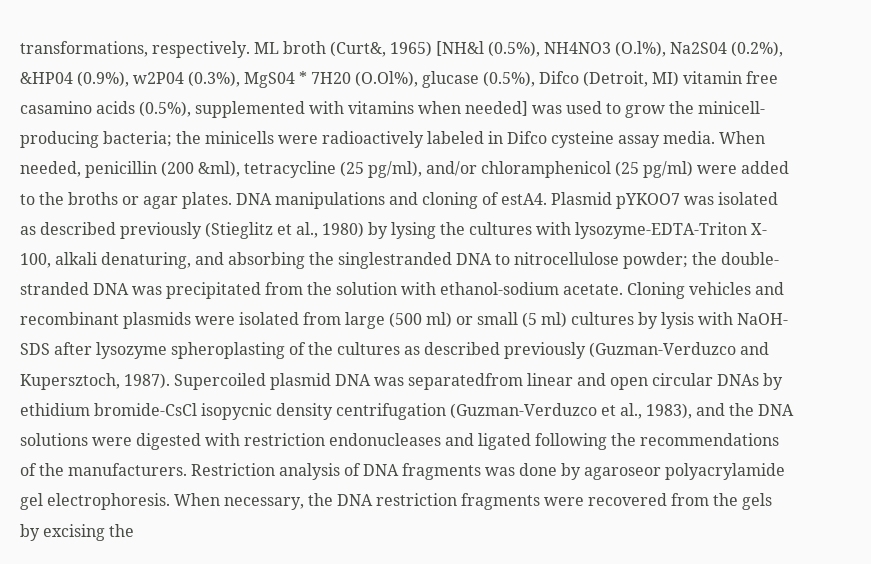transformations, respectively. ML broth (Curt&, 1965) [NH&l (0.5%), NH4NO3 (O.l%), Na2S04 (0.2%), &HP04 (0.9%), w2P04 (0.3%), MgS04 * 7H20 (O.Ol%), glucase (0.5%), Difco (Detroit, MI) vitamin free casamino acids (0.5%), supplemented with vitamins when needed] was used to grow the minicell-producing bacteria; the minicells were radioactively labeled in Difco cysteine assay media. When needed, penicillin (200 &ml), tetracycline (25 pg/ml), and/or chloramphenicol (25 pg/ml) were added to the broths or agar plates. DNA manipulations and cloning of estA4. Plasmid pYKOO7 was isolated as described previously (Stieglitz et al., 1980) by lysing the cultures with lysozyme-EDTA-Triton X- 100, alkali denaturing, and absorbing the singlestranded DNA to nitrocellulose powder; the double-stranded DNA was precipitated from the solution with ethanol-sodium acetate. Cloning vehicles and recombinant plasmids were isolated from large (500 ml) or small (5 ml) cultures by lysis with NaOH-SDS after lysozyme spheroplasting of the cultures as described previously (Guzman-Verduzco and Kupersztoch, 1987). Supercoiled plasmid DNA was separatedfrom linear and open circular DNAs by ethidium bromide-CsCl isopycnic density centrifugation (Guzman-Verduzco et al., 1983), and the DNA solutions were digested with restriction endonucleases and ligated following the recommendations of the manufacturers. Restriction analysis of DNA fragments was done by agaroseor polyacrylamide gel electrophoresis. When necessary, the DNA restriction fragments were recovered from the gels by excising the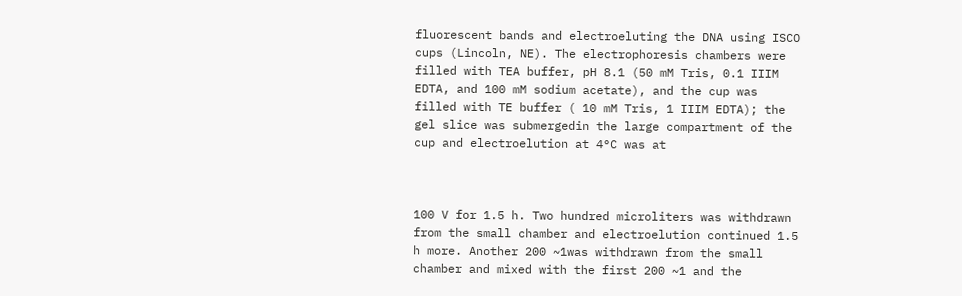fluorescent bands and electroeluting the DNA using ISCO cups (Lincoln, NE). The electrophoresis chambers were filled with TEA buffer, pH 8.1 (50 mM Tris, 0.1 IIIM EDTA, and 100 mM sodium acetate), and the cup was filled with TE buffer ( 10 mM Tris, 1 IIIM EDTA); the gel slice was submergedin the large compartment of the cup and electroelution at 4°C was at



100 V for 1.5 h. Two hundred microliters was withdrawn from the small chamber and electroelution continued 1.5 h more. Another 200 ~1was withdrawn from the small chamber and mixed with the first 200 ~1 and the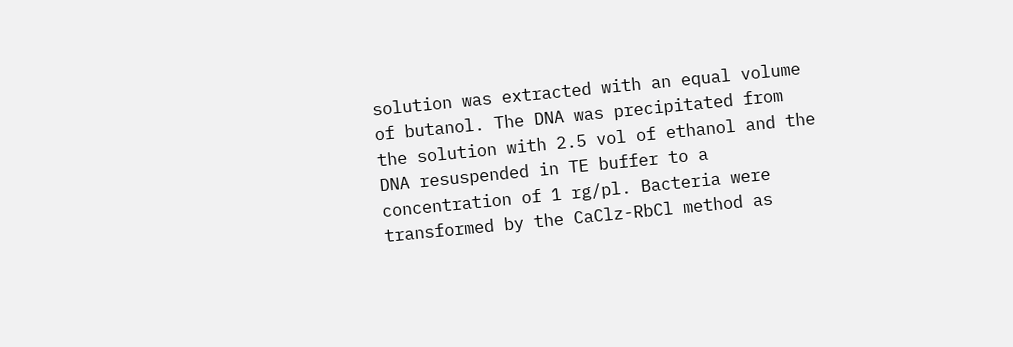solution was extracted with an equal volume of butanol. The DNA was precipitated from the solution with 2.5 vol of ethanol and the DNA resuspended in TE buffer to a concentration of 1 rg/pl. Bacteria were transformed by the CaClz-RbCl method as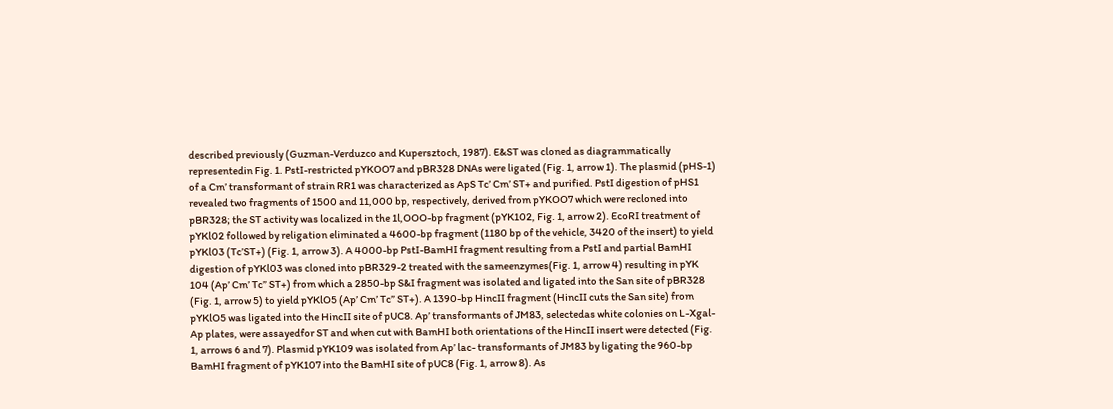described previously (Guzman-Verduzco and Kupersztoch, 1987). E&ST was cloned as diagrammatically representedin Fig. 1. PstI-restricted pYKOO7 and pBR328 DNAs were ligated (Fig. 1, arrow 1). The plasmid (pHS-1) of a Cm’ transformant of strain RR1 was characterized as ApS Tc’ Cm’ ST+ and purified. PstI digestion of pHS1 revealed two fragments of 1500 and 11,000 bp, respectively, derived from pYKOO7 which were recloned into pBR328; the ST activity was localized in the 1l,OOO-bp fragment (pYK102, Fig. 1, arrow 2). EcoRI treatment of pYKl02 followed by religation eliminated a 4600-bp fragment (1180 bp of the vehicle, 3420 of the insert) to yield pYKl03 (Tc’ST+) (Fig. 1, arrow 3). A 4000-bp PstI-BamHI fragment resulting from a PstI and partial BamHI digestion of pYKl03 was cloned into pBR329-2 treated with the sameenzymes(Fig. 1, arrow 4) resulting in pYK 104 (Ap’ Cm’ Tc” ST+) from which a 2850-bp S&I fragment was isolated and ligated into the San site of pBR328 (Fig. 1, arrow 5) to yield pYKlO5 (Ap’ Cm’ Tc” ST+). A 1390-bp HincII fragment (HincII cuts the San site) from pYKlO5 was ligated into the HincII site of pUC8. Ap’ transformants of JM83, selectedas white colonies on L-Xgal-Ap plates, were assayedfor ST and when cut with BamHI both orientations of the HincII insert were detected (Fig. 1, arrows 6 and 7). Plasmid pYK109 was isolated from Ap’ lac- transformants of JM83 by ligating the 960-bp BamHI fragment of pYK107 into the BamHI site of pUC8 (Fig. 1, arrow 8). As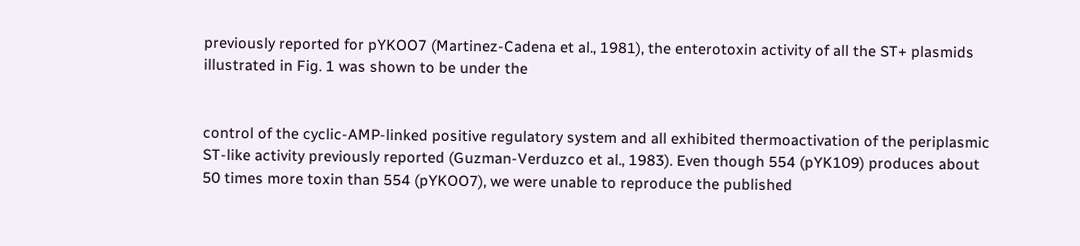previously reported for pYKOO7 (Martinez-Cadena et al., 1981), the enterotoxin activity of all the ST+ plasmids illustrated in Fig. 1 was shown to be under the


control of the cyclic-AMP-linked positive regulatory system and all exhibited thermoactivation of the periplasmic ST-like activity previously reported (Guzman-Verduzco et al., 1983). Even though 554 (pYK109) produces about 50 times more toxin than 554 (pYKOO7), we were unable to reproduce the published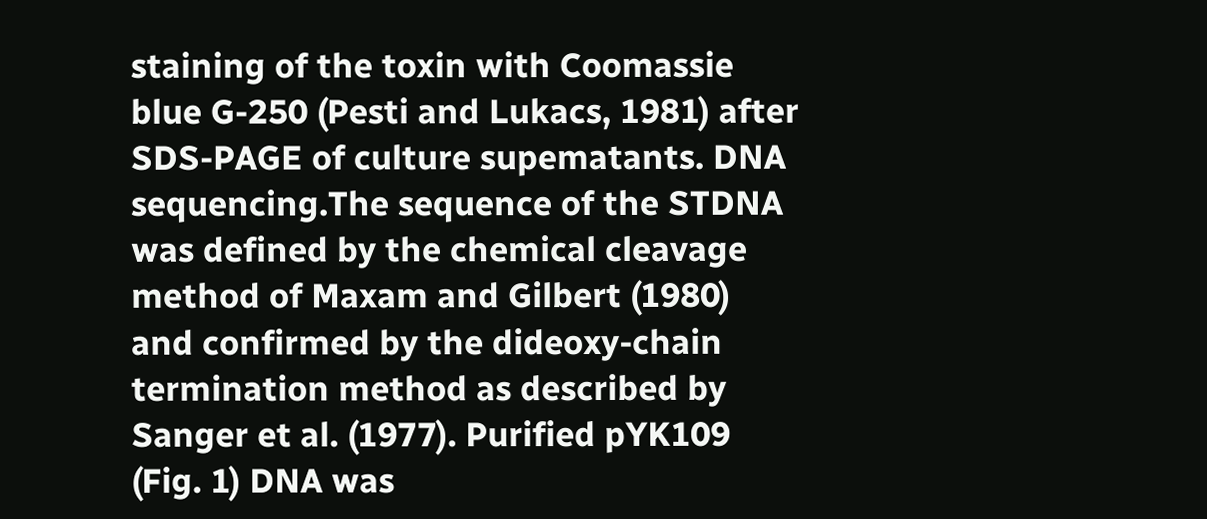staining of the toxin with Coomassie blue G-250 (Pesti and Lukacs, 1981) after SDS-PAGE of culture supematants. DNA sequencing.The sequence of the STDNA was defined by the chemical cleavage method of Maxam and Gilbert (1980) and confirmed by the dideoxy-chain termination method as described by Sanger et al. (1977). Purified pYK109 (Fig. 1) DNA was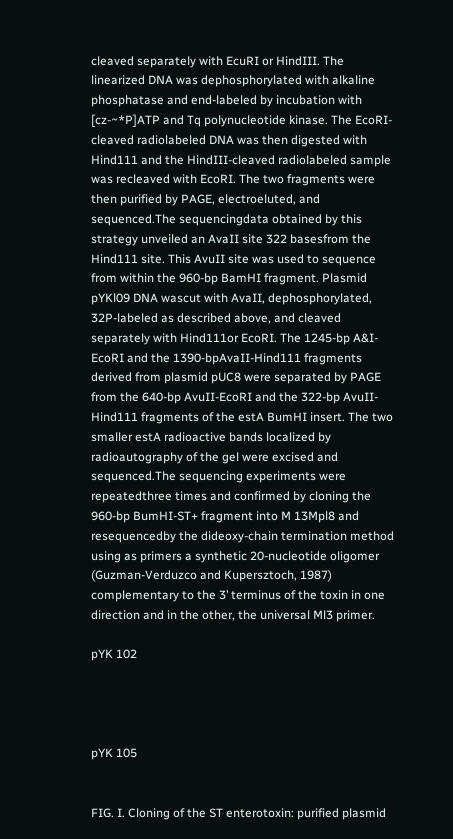cleaved separately with EcuRI or HindIII. The linearized DNA was dephosphorylated with alkaline phosphatase and end-labeled by incubation with [cz-~*P]ATP and Tq polynucleotide kinase. The EcoRI-cleaved radiolabeled DNA was then digested with Hind111 and the HindIII-cleaved radiolabeled sample was recleaved with EcoRI. The two fragments were then purified by PAGE, electroeluted, and sequenced.The sequencingdata obtained by this strategy unveiled an AvaII site 322 basesfrom the Hind111 site. This AvuII site was used to sequence from within the 960-bp BamHI fragment. Plasmid pYKl09 DNA wascut with AvaII, dephosphorylated, 32P-labeled as described above, and cleaved separately with Hind111or EcoRI. The 1245-bp A&I-EcoRI and the 1390-bpAvaII-Hind111 fragments derived from plasmid pUC8 were separated by PAGE from the 640-bp AvuII-EcoRI and the 322-bp AvuII-Hind111 fragments of the estA BumHI insert. The two smaller estA radioactive bands localized by radioautography of the gel were excised and sequenced.The sequencing experiments were repeatedthree times and confirmed by cloning the 960-bp BumHI-ST+ fragment into M 13Mpl8 and resequencedby the dideoxy-chain termination method using as primers a synthetic 20-nucleotide oligomer (Guzman-Verduzco and Kupersztoch, 1987) complementary to the 3’ terminus of the toxin in one direction and in the other, the universal Ml3 primer.

pYK 102




pYK 105


FIG. I. Cloning of the ST enterotoxin: purified plasmid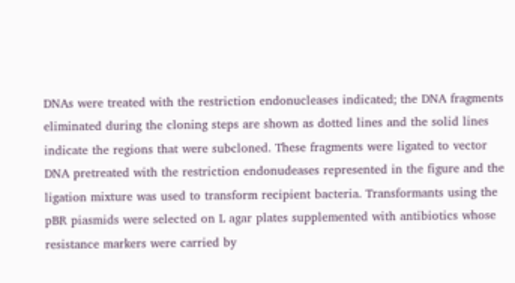DNAs were treated with the restriction endonucleases indicated; the DNA fragments eliminated during the cloning steps are shown as dotted lines and the solid lines indicate the regions that were subcloned. These fragments were ligated to vector DNA pretreated with the restriction endonudeases represented in the figure and the ligation mixture was used to transform recipient bacteria. Transformants using the pBR piasmids were selected on L agar plates supplemented with antibiotics whose resistance markers were carried by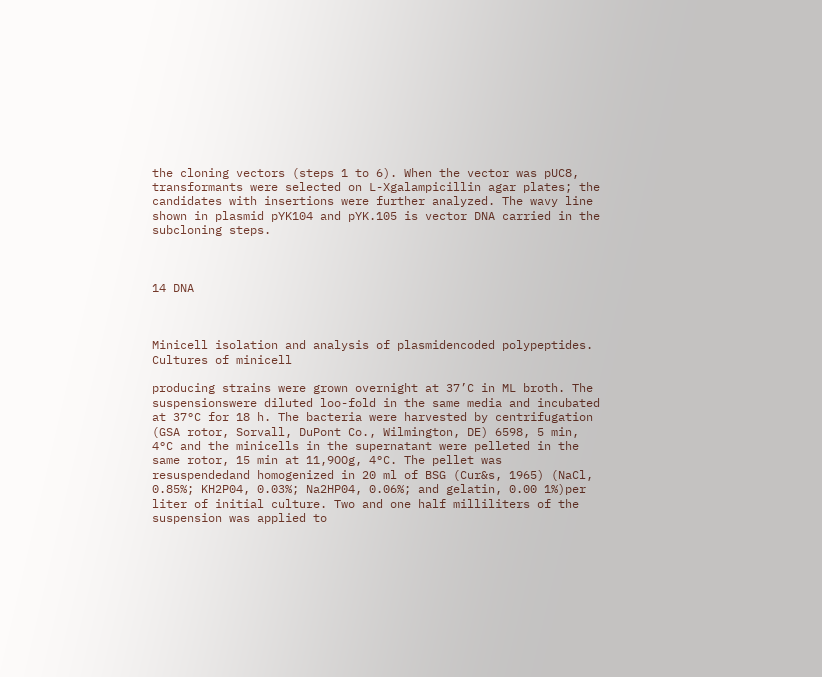the cloning vectors (steps 1 to 6). When the vector was pUC8, transformants were selected on L-Xgalampicillin agar plates; the candidates with insertions were further analyzed. The wavy line shown in plasmid pYK104 and pYK.105 is vector DNA carried in the subcloning steps.



14 DNA



Minicell isolation and analysis of plasmidencoded polypeptides. Cultures of minicell

producing strains were grown overnight at 37’C in ML broth. The suspensionswere diluted loo-fold in the same media and incubated at 37°C for 18 h. The bacteria were harvested by centrifugation (GSA rotor, Sorvall, DuPont Co., Wilmington, DE) 6598, 5 min, 4°C and the minicells in the supernatant were pelleted in the same rotor, 15 min at 11,9OOg, 4°C. The pellet was resuspendedand homogenized in 20 ml of BSG (Cur&s, 1965) (NaCl, 0.85%; KH2P04, 0.03%; Na2HP04, 0.06%; and gelatin, 0.00 1%)per liter of initial culture. Two and one half milliliters of the suspension was applied to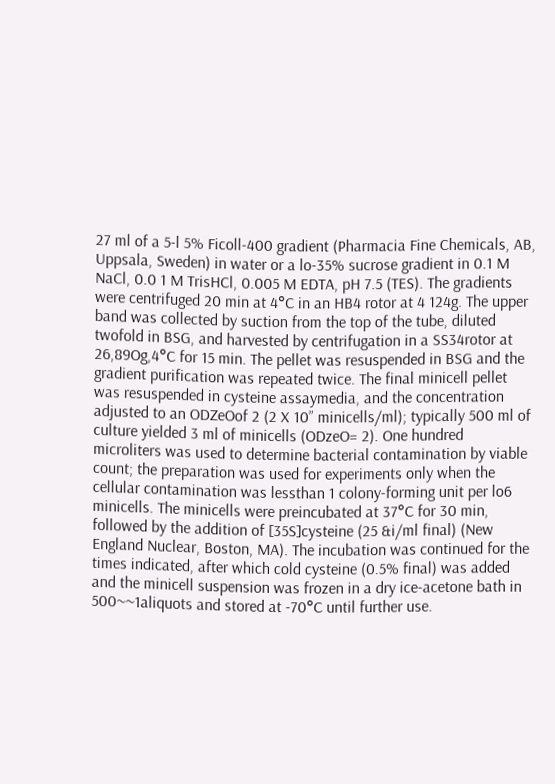27 ml of a 5-l 5% Ficoll-400 gradient (Pharmacia Fine Chemicals, AB, Uppsala, Sweden) in water or a lo-35% sucrose gradient in 0.1 M NaCl, 0.0 1 M TrisHCl, 0.005 M EDTA, pH 7.5 (TES). The gradients were centrifuged 20 min at 4°C in an HB4 rotor at 4 124g. The upper band was collected by suction from the top of the tube, diluted twofold in BSG, and harvested by centrifugation in a SS34rotor at 26,89Og,4°C for 15 min. The pellet was resuspended in BSG and the gradient purification was repeated twice. The final minicell pellet was resuspended in cysteine assaymedia, and the concentration adjusted to an ODZeOof 2 (2 X 10” minicells/ml); typically 500 ml of culture yielded 3 ml of minicells (ODzeO= 2). One hundred microliters was used to determine bacterial contamination by viable count; the preparation was used for experiments only when the cellular contamination was lessthan 1 colony-forming unit per lo6 minicells. The minicells were preincubated at 37°C for 30 min, followed by the addition of [35S]cysteine (25 &i/ml final) (New England Nuclear, Boston, MA). The incubation was continued for the times indicated, after which cold cysteine (0.5% final) was added and the minicell suspension was frozen in a dry ice-acetone bath in 500~~1aliquots and stored at -70°C until further use.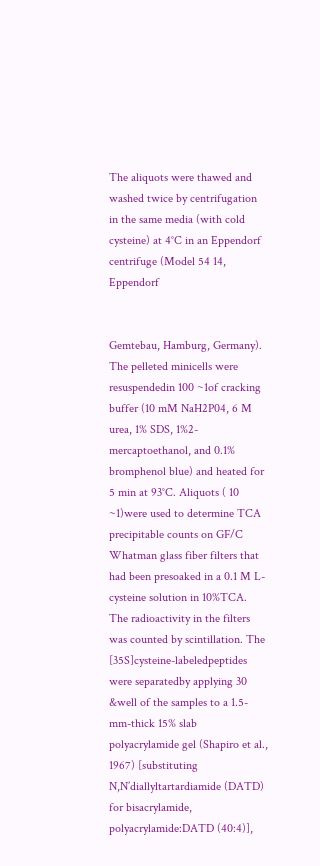The aliquots were thawed and washed twice by centrifugation in the same media (with cold cysteine) at 4°C in an Eppendorf centrifuge (Model 54 14, Eppendorf


Gemtebau, Hamburg, Germany). The pelleted minicells were resuspendedin 100 ~1of cracking buffer (10 mM NaH2P04, 6 M urea, 1% SDS, 1%2-mercaptoethanol, and 0.1% bromphenol blue) and heated for 5 min at 93°C. Aliquots ( 10 ~1)were used to determine TCA precipitable counts on GF/C Whatman glass fiber filters that had been presoaked in a 0.1 M L-cysteine solution in 10%TCA. The radioactivity in the filters was counted by scintillation. The [35S]cysteine-labeledpeptides were separatedby applying 30 &well of the samples to a 1.5-mm-thick 15% slab polyacrylamide gel (Shapiro et al., 1967) [substituting N,N’diallyltartardiamide (DATD) for bisacrylamide, polyacrylamide:DATD (40:4)],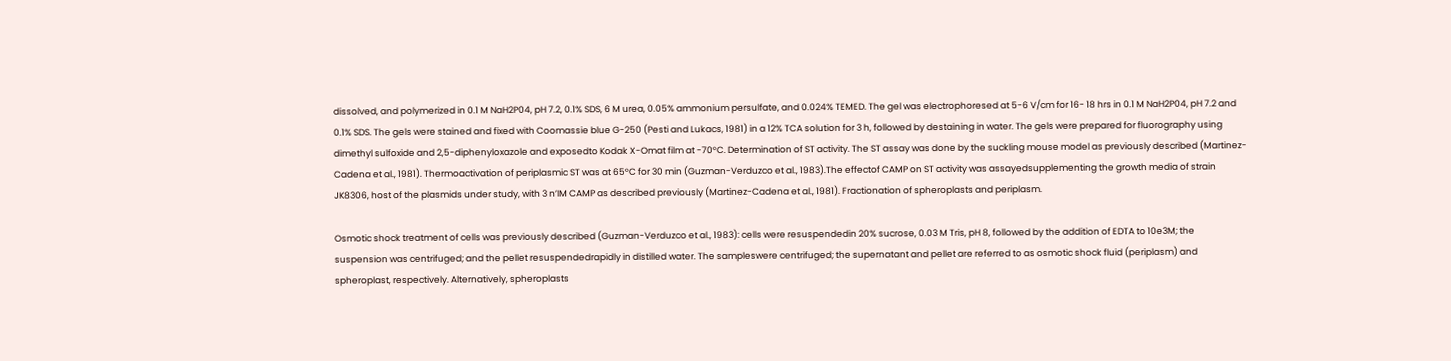dissolved, and polymerized in 0.1 M NaH2P04, pH 7.2, 0.1% SDS, 6 M urea, 0.05% ammonium persulfate, and 0.024% TEMED. The gel was electrophoresed at 5-6 V/cm for 16- 18 hrs in 0.1 M NaH2P04, pH 7.2 and 0.1% SDS. The gels were stained and fixed with Coomassie blue G-250 (Pesti and Lukacs, 1981) in a 12% TCA solution for 3 h, followed by destaining in water. The gels were prepared for fluorography using dimethyl sulfoxide and 2,5-diphenyloxazole and exposedto Kodak X-Omat film at -70°C. Determination of ST activity. The ST assay was done by the suckling mouse model as previously described (Martinez-Cadena et al., 1981). Thermoactivation of periplasmic ST was at 65°C for 30 min (Guzman-Verduzco et al., 1983).The effectof CAMP on ST activity was assayedsupplementing the growth media of strain JK8306, host of the plasmids under study, with 3 n’IM CAMP as described previously (Martinez-Cadena et al., 1981). Fractionation of spheroplasts and periplasm.

Osmotic shock treatment of cells was previously described (Guzman-Verduzco et al., 1983): cells were resuspendedin 20% sucrose, 0.03 M Tris, pH 8, followed by the addition of EDTA to 10e3M; the suspension was centrifuged; and the pellet resuspendedrapidly in distilled water. The sampleswere centrifuged; the supernatant and pellet are referred to as osmotic shock fluid (periplasm) and spheroplast, respectively. Alternatively, spheroplasts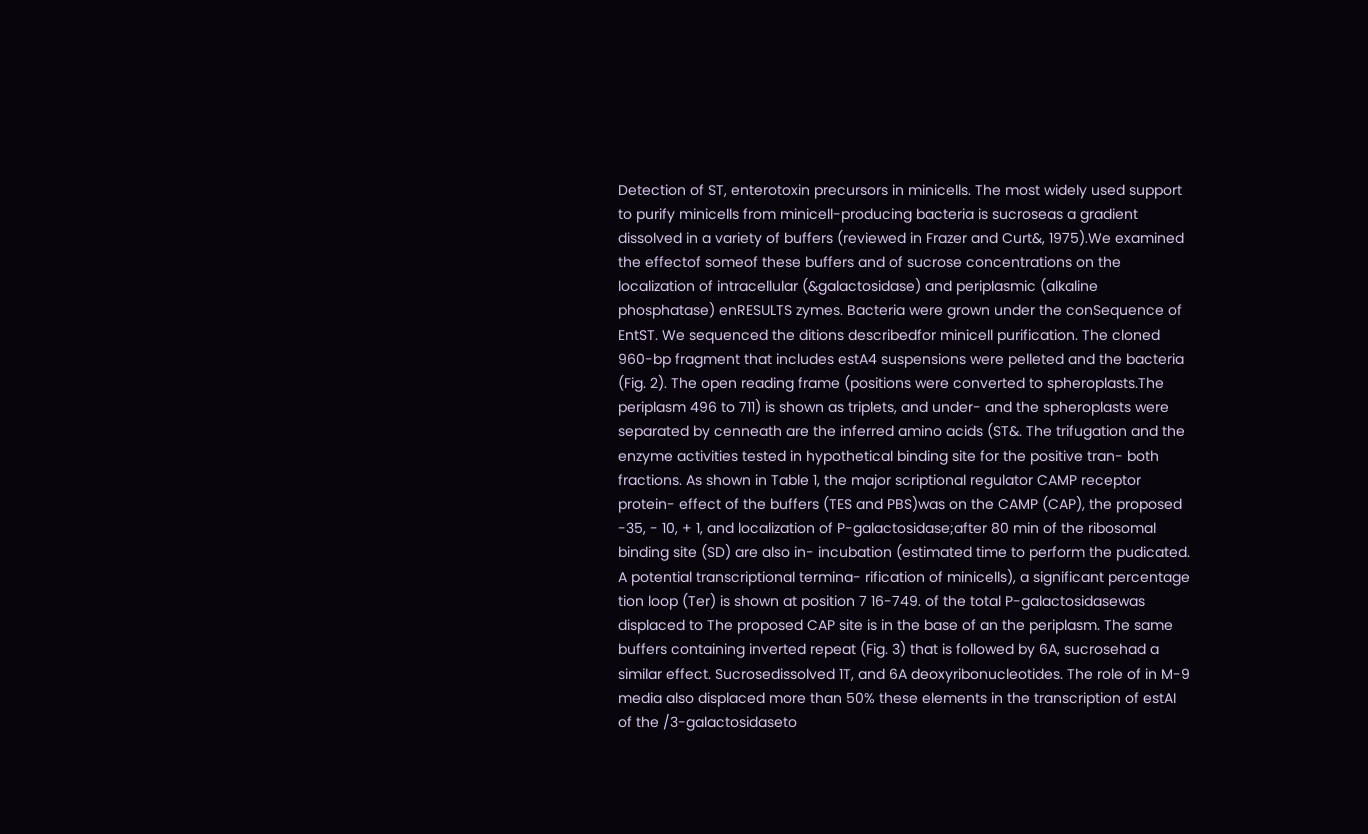Detection of ST, enterotoxin precursors in minicells. The most widely used support to purify minicells from minicell-producing bacteria is sucroseas a gradient dissolved in a variety of buffers (reviewed in Frazer and Curt&, 1975).We examined the effectof someof these buffers and of sucrose concentrations on the localization of intracellular (&galactosidase) and periplasmic (alkaline phosphatase) enRESULTS zymes. Bacteria were grown under the conSequence of EntST. We sequenced the ditions describedfor minicell purification. The cloned 960-bp fragment that includes estA4 suspensions were pelleted and the bacteria (Fig. 2). The open reading frame (positions were converted to spheroplasts.The periplasm 496 to 711) is shown as triplets, and under- and the spheroplasts were separated by cenneath are the inferred amino acids (ST&. The trifugation and the enzyme activities tested in hypothetical binding site for the positive tran- both fractions. As shown in Table 1, the major scriptional regulator CAMP receptor protein- effect of the buffers (TES and PBS)was on the CAMP (CAP), the proposed -35, - 10, + 1, and localization of P-galactosidase;after 80 min of the ribosomal binding site (SD) are also in- incubation (estimated time to perform the pudicated. A potential transcriptional termina- rification of minicells), a significant percentage tion loop (Ter) is shown at position 7 16-749. of the total P-galactosidasewas displaced to The proposed CAP site is in the base of an the periplasm. The same buffers containing inverted repeat (Fig. 3) that is followed by 6A, sucrosehad a similar effect. Sucrosedissolved 1T, and 6A deoxyribonucleotides. The role of in M-9 media also displaced more than 50% these elements in the transcription of estAI of the /3-galactosidaseto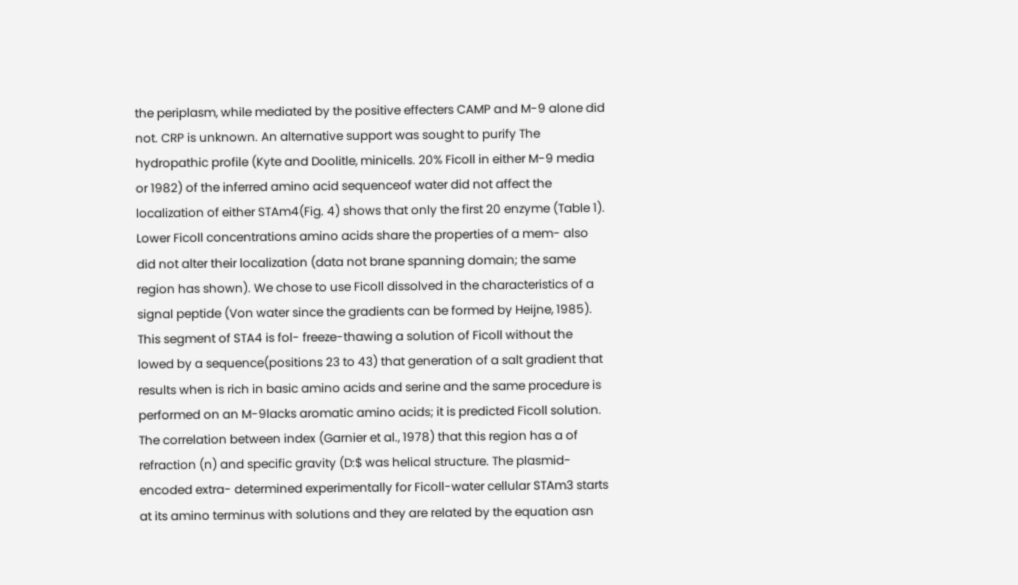the periplasm, while mediated by the positive effecters CAMP and M-9 alone did not. CRP is unknown. An alternative support was sought to purify The hydropathic profile (Kyte and Doolitle, minicells. 20% Ficoll in either M-9 media or 1982) of the inferred amino acid sequenceof water did not affect the localization of either STAm4(Fig. 4) shows that only the first 20 enzyme (Table 1). Lower Ficoll concentrations amino acids share the properties of a mem- also did not alter their localization (data not brane spanning domain; the same region has shown). We chose to use Ficoll dissolved in the characteristics of a signal peptide (Von water since the gradients can be formed by Heijne, 1985). This segment of STA4 is fol- freeze-thawing a solution of Ficoll without the lowed by a sequence(positions 23 to 43) that generation of a salt gradient that results when is rich in basic amino acids and serine and the same procedure is performed on an M-9lacks aromatic amino acids; it is predicted Ficoll solution. The correlation between index (Garnier et al., 1978) that this region has a of refraction (n) and specific gravity (D:$ was helical structure. The plasmid-encoded extra- determined experimentally for Ficoll-water cellular STAm3 starts at its amino terminus with solutions and they are related by the equation asn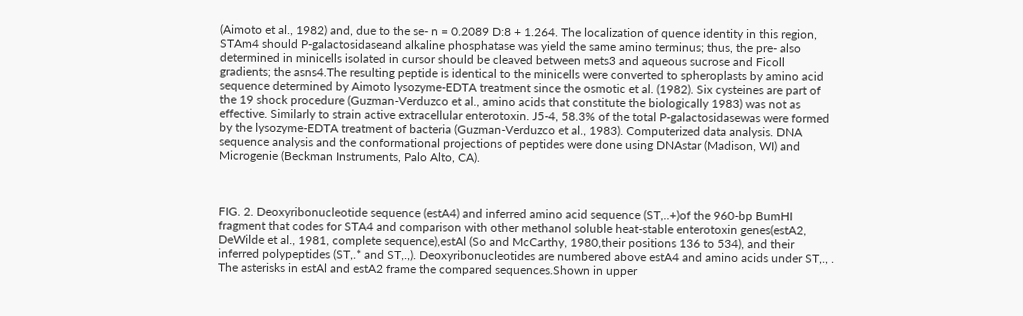(Aimoto et al., 1982) and, due to the se- n = 0.2089 D:8 + 1.264. The localization of quence identity in this region, STAm4 should P-galactosidaseand alkaline phosphatase was yield the same amino terminus; thus, the pre- also determined in minicells isolated in cursor should be cleaved between mets3 and aqueous sucrose and Ficoll gradients; the asns4.The resulting peptide is identical to the minicells were converted to spheroplasts by amino acid sequence determined by Aimoto lysozyme-EDTA treatment since the osmotic et al. (1982). Six cysteines are part of the 19 shock procedure (Guzman-Verduzco et al., amino acids that constitute the biologically 1983) was not as effective. Similarly to strain active extracellular enterotoxin. J5-4, 58.3% of the total P-galactosidasewas were formed by the lysozyme-EDTA treatment of bacteria (Guzman-Verduzco et al., 1983). Computerized data analysis. DNA sequence analysis and the conformational projections of peptides were done using DNAstar (Madison, WI) and Microgenie (Beckman Instruments, Palo Alto, CA).



FIG. 2. Deoxyribonucleotide sequence (estA4) and inferred amino acid sequence (ST,..+)of the 960-bp BumHI fragment that codes for STA4 and comparison with other methanol soluble heat-stable enterotoxin genes(estA2, DeWilde et al., 1981, complete sequence),estAl (So and McCarthy, 1980,their positions 136 to 534), and their inferred polypeptides (ST,.* and ST,.,). Deoxyribonucleotides are numbered above estA4 and amino acids under ST,., . The asterisks in estAl and estA2 frame the compared sequences.Shown in upper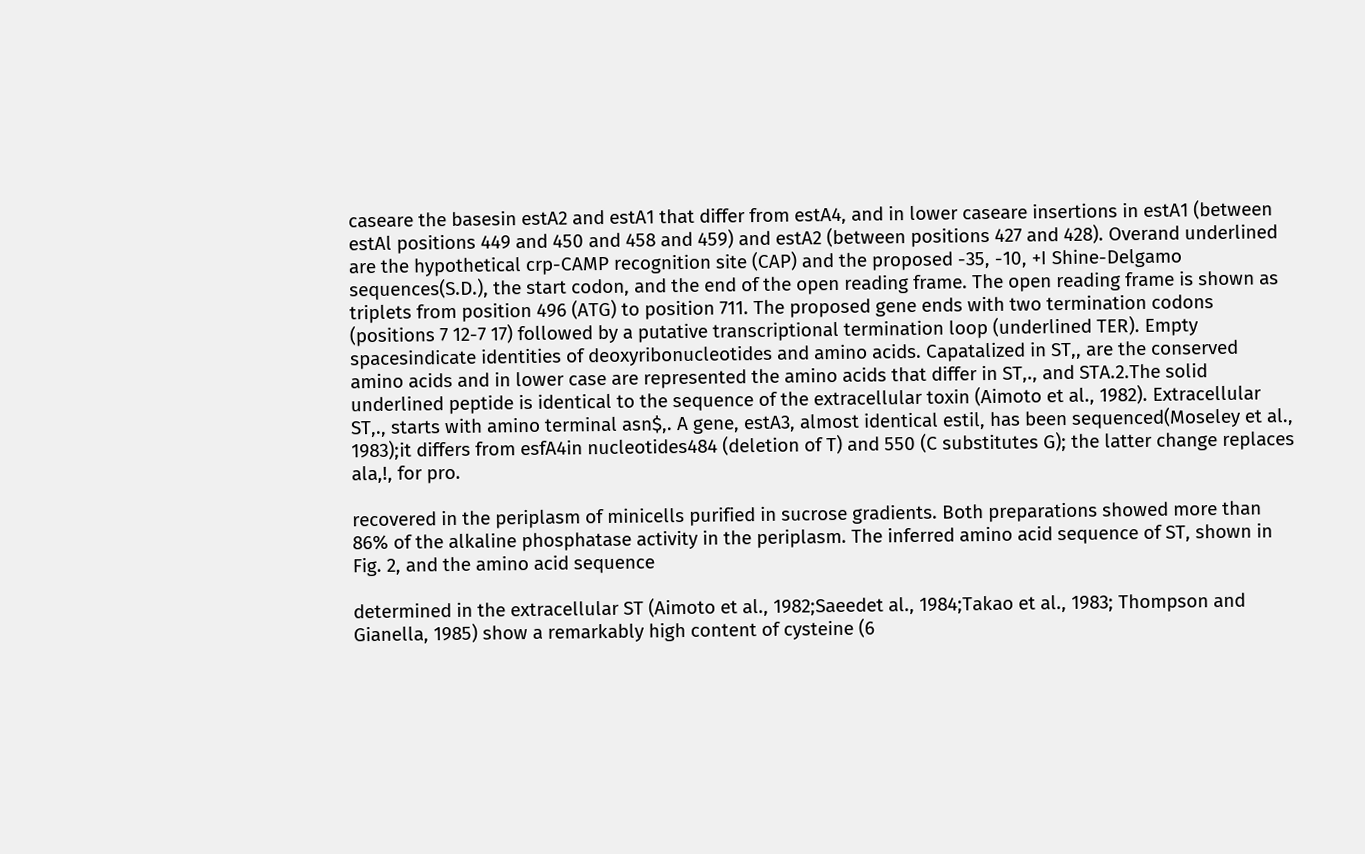caseare the basesin estA2 and estA1 that differ from estA4, and in lower caseare insertions in estA1 (between estAl positions 449 and 450 and 458 and 459) and estA2 (between positions 427 and 428). Overand underlined are the hypothetical crp-CAMP recognition site (CAP) and the proposed -35, -10, +I Shine-Delgamo sequences(S.D.), the start codon, and the end of the open reading frame. The open reading frame is shown as triplets from position 496 (ATG) to position 711. The proposed gene ends with two termination codons (positions 7 12-7 17) followed by a putative transcriptional termination loop (underlined TER). Empty spacesindicate identities of deoxyribonucleotides and amino acids. Capatalized in ST,, are the conserved amino acids and in lower case are represented the amino acids that differ in ST,., and STA.2.The solid underlined peptide is identical to the sequence of the extracellular toxin (Aimoto et al., 1982). Extracellular ST,., starts with amino terminal asn$,. A gene, estA3, almost identical estil, has been sequenced(Moseley et al., 1983);it differs from esfA4in nucleotides484 (deletion of T) and 550 (C substitutes G); the latter change replaces ala,!, for pro.

recovered in the periplasm of minicells purified in sucrose gradients. Both preparations showed more than 86% of the alkaline phosphatase activity in the periplasm. The inferred amino acid sequence of ST, shown in Fig. 2, and the amino acid sequence

determined in the extracellular ST (Aimoto et al., 1982;Saeedet al., 1984;Takao et al., 1983; Thompson and Gianella, 1985) show a remarkably high content of cysteine (6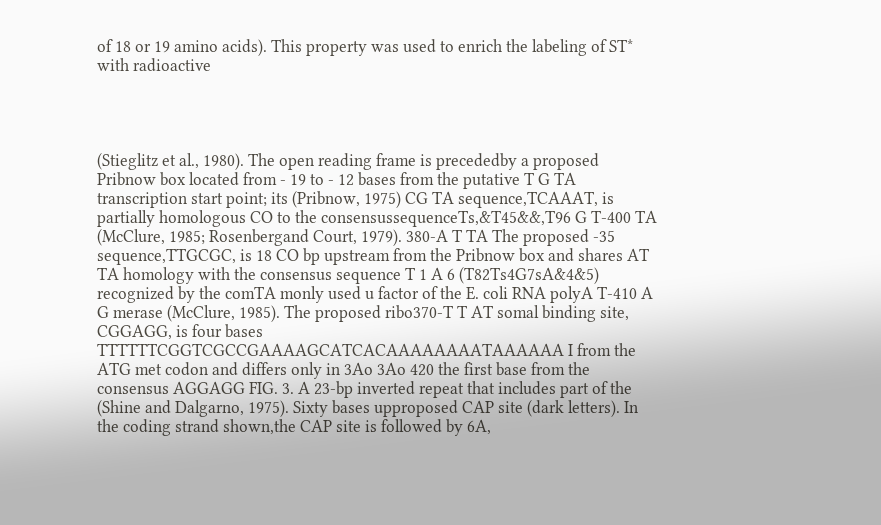of 18 or 19 amino acids). This property was used to enrich the labeling of ST* with radioactive




(Stieglitz et al., 1980). The open reading frame is precededby a proposed Pribnow box located from - 19 to - 12 bases from the putative T G TA transcription start point; its (Pribnow, 1975) CG TA sequence,TCAAAT, is partially homologous CO to the consensussequenceTs,&T45&&,T96 G T-400 TA (McClure, 1985; Rosenbergand Court, 1979). 380-A T TA The proposed -35 sequence,TTGCGC, is 18 CO bp upstream from the Pribnow box and shares AT TA homology with the consensus sequence T 1 A 6 (T82Ts4G7sA&4&5) recognized by the comTA monly used u factor of the E. coli RNA polyA T-410 A G merase (McClure, 1985). The proposed ribo370-T T AT somal binding site, CGGAGG, is four bases TTTTTTCGGTCGCCGAAAAGCATCACAAAAAAAATAAAAAA I from the ATG met codon and differs only in 3Ao 3Ao 420 the first base from the consensus AGGAGG FIG. 3. A 23-bp inverted repeat that includes part of the (Shine and Dalgarno, 1975). Sixty bases upproposed CAP site (dark letters). In the coding strand shown,the CAP site is followed by 6A,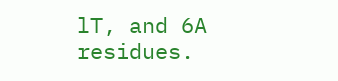lT, and 6A residues.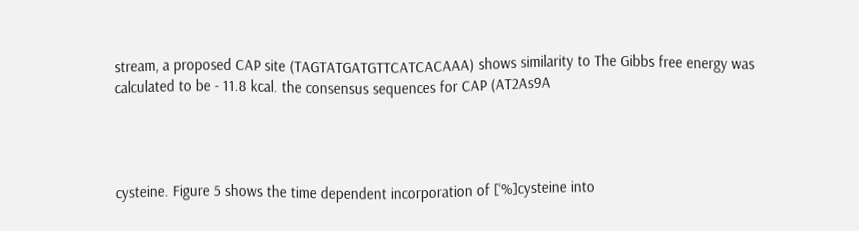stream, a proposed CAP site (TAGTATGATGTTCATCACAAA) shows similarity to The Gibbs free energy was calculated to be - 11.8 kcal. the consensus sequences for CAP (AT2As9A




cysteine. Figure 5 shows the time dependent incorporation of [‘%]cysteine into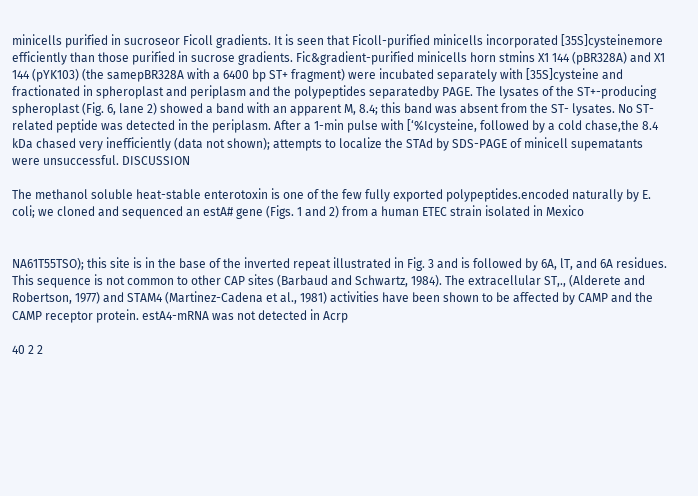minicells purified in sucroseor Ficoll gradients. It is seen that Ficoll-purified minicells incorporated [35S]cysteinemore efficiently than those purified in sucrose gradients. Fic&gradient-purified minicells horn stmins X1 144 (pBR328A) and X1 144 (pYK103) (the samepBR328A with a 6400 bp ST+ fragment) were incubated separately with [35S]cysteine and fractionated in spheroplast and periplasm and the polypeptides separatedby PAGE. The lysates of the ST+-producing spheroplast (Fig. 6, lane 2) showed a band with an apparent M, 8.4; this band was absent from the ST- lysates. No ST-related peptide was detected in the periplasm. After a 1-min pulse with [‘%Icysteine, followed by a cold chase,the 8.4 kDa chased very inefficiently (data not shown); attempts to localize the STAd by SDS-PAGE of minicell supematants were unsuccessful. DISCUSSION

The methanol soluble heat-stable enterotoxin is one of the few fully exported polypeptides.encoded naturally by E. coli; we cloned and sequenced an estA# gene (Figs. 1 and 2) from a human ETEC strain isolated in Mexico


NA61T55TSO); this site is in the base of the inverted repeat illustrated in Fig. 3 and is followed by 6A, lT, and 6A residues. This sequence is not common to other CAP sites (Barbaud and Schwartz, 1984). The extracellular ST,., (Alderete and Robertson, 1977) and STAM4 (Martinez-Cadena et al., 1981) activities have been shown to be affected by CAMP and the CAMP receptor protein. estA4-mRNA was not detected in Acrp

40 2 2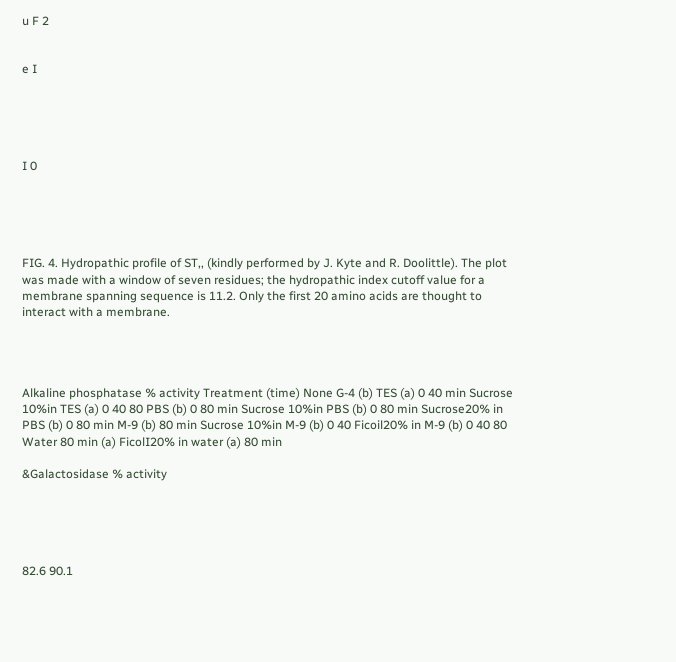u F 2


e I





I 0





FIG. 4. Hydropathic profile of ST,, (kindly performed by J. Kyte and R. Doolittle). The plot was made with a window of seven residues; the hydropathic index cutoff value for a membrane spanning sequence is 11.2. Only the first 20 amino acids are thought to interact with a membrane.




Alkaline phosphatase % activity Treatment (time) None G-4 (b) TES (a) 0 40 min Sucrose 10%in TES (a) 0 40 80 PBS (b) 0 80 min Sucrose 10%in PBS (b) 0 80 min Sucrose20% in PBS (b) 0 80 min M-9 (b) 80 min Sucrose 10%in M-9 (b) 0 40 Ficoil20% in M-9 (b) 0 40 80 Water 80 min (a) FicolI20% in water (a) 80 min

&Galactosidase % activity





82.6 90.1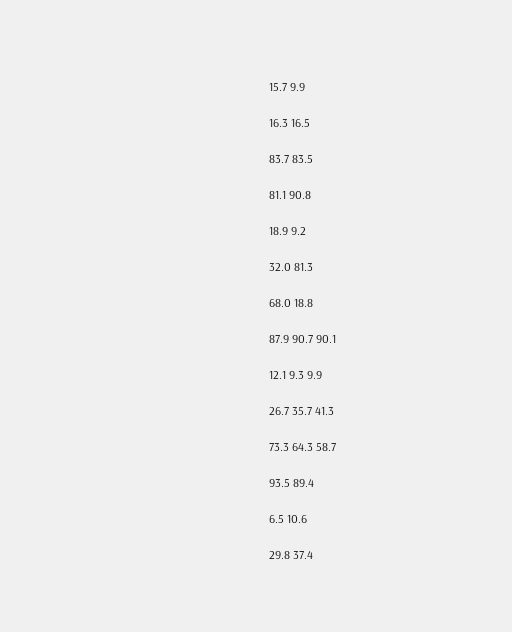15.7 9.9

16.3 16.5

83.7 83.5

81.1 90.8

18.9 9.2

32.0 81.3

68.0 18.8

87.9 90.7 90.1

12.1 9.3 9.9

26.7 35.7 41.3

73.3 64.3 58.7

93.5 89.4

6.5 10.6

29.8 37.4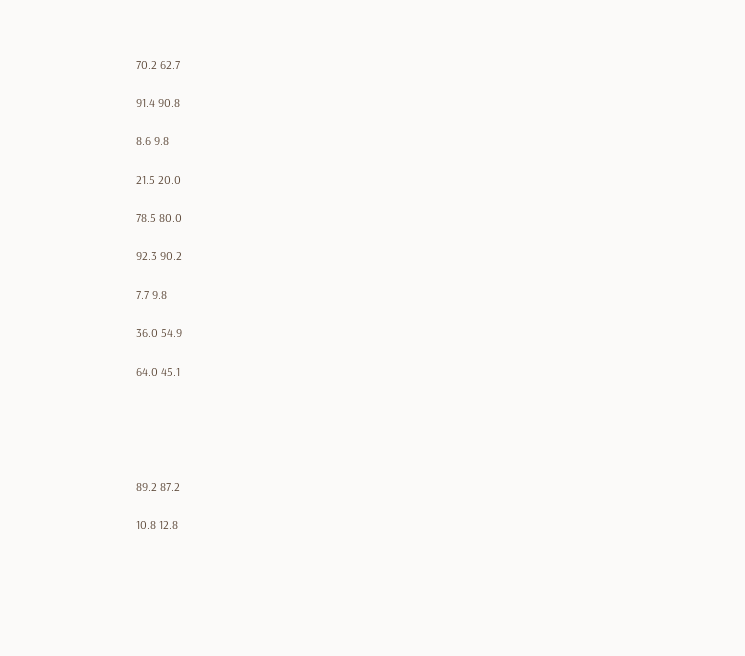70.2 62.7

91.4 90.8

8.6 9.8

21.5 20.0

78.5 80.0

92.3 90.2

7.7 9.8

36.0 54.9

64.0 45.1





89.2 87.2

10.8 12.8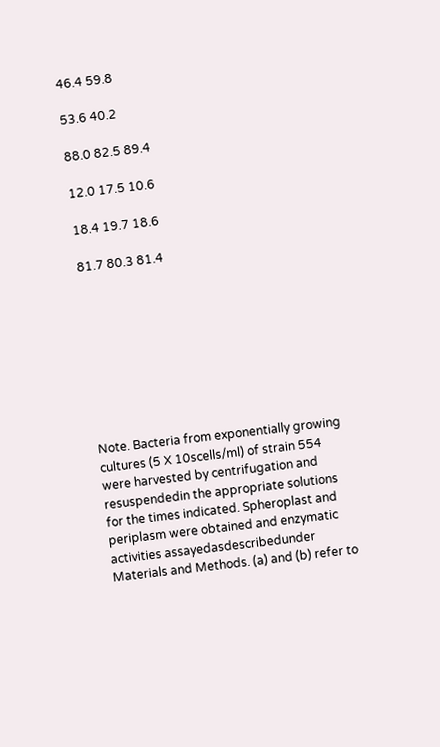46.4 59.8

53.6 40.2

88.0 82.5 89.4

12.0 17.5 10.6

18.4 19.7 18.6

81.7 80.3 81.4









Note. Bacteria from exponentially growing cultures (5 X 10scells/ml) of strain 554 were harvested by centrifugation and resuspendedin the appropriate solutions for the times indicated. Spheroplast and periplasm were obtained and enzymatic activities assayedasdescribedunder Materials and Methods. (a) and (b) refer to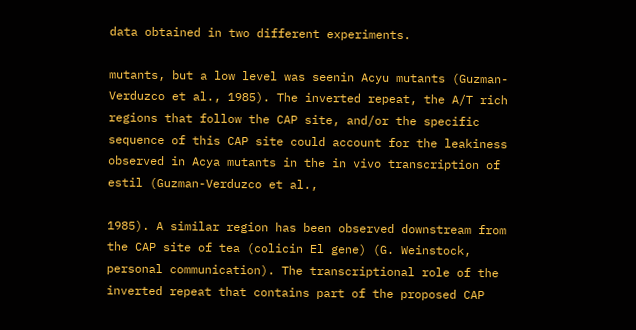data obtained in two different experiments.

mutants, but a low level was seenin Acyu mutants (Guzman-Verduzco et al., 1985). The inverted repeat, the A/T rich regions that follow the CAP site, and/or the specific sequence of this CAP site could account for the leakiness observed in Acya mutants in the in vivo transcription of estil (Guzman-Verduzco et al.,

1985). A similar region has been observed downstream from the CAP site of tea (colicin El gene) (G. Weinstock, personal communication). The transcriptional role of the inverted repeat that contains part of the proposed CAP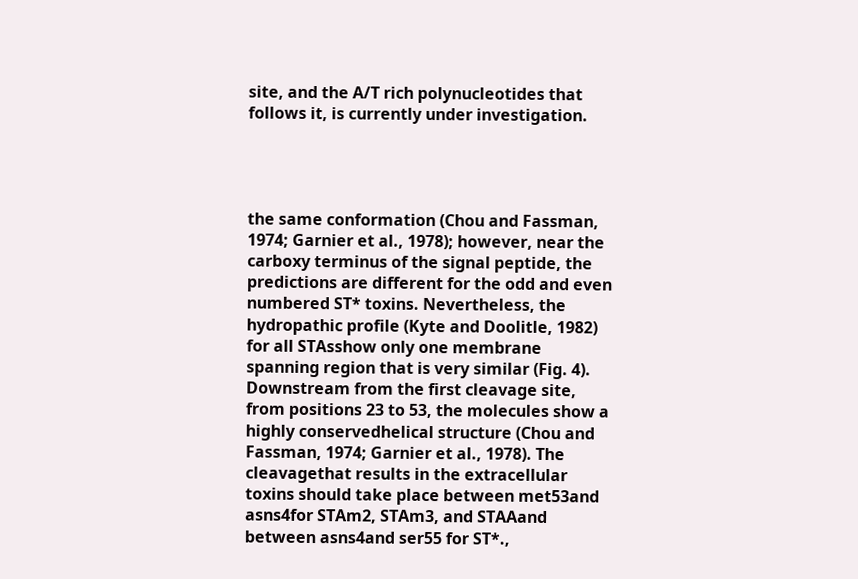site, and the A/T rich polynucleotides that follows it, is currently under investigation.




the same conformation (Chou and Fassman, 1974; Garnier et al., 1978); however, near the carboxy terminus of the signal peptide, the predictions are different for the odd and even numbered ST* toxins. Nevertheless, the hydropathic profile (Kyte and Doolitle, 1982) for all STAsshow only one membrane spanning region that is very similar (Fig. 4). Downstream from the first cleavage site, from positions 23 to 53, the molecules show a highly conservedhelical structure (Chou and Fassman, 1974; Garnier et al., 1978). The cleavagethat results in the extracellular toxins should take place between met53and asns4for STAm2, STAm3, and STAAand between asns4and ser55 for ST*.,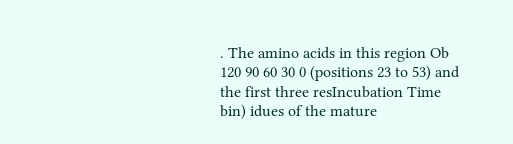. The amino acids in this region Ob 120 90 60 30 0 (positions 23 to 53) and the first three resIncubation Time bin) idues of the mature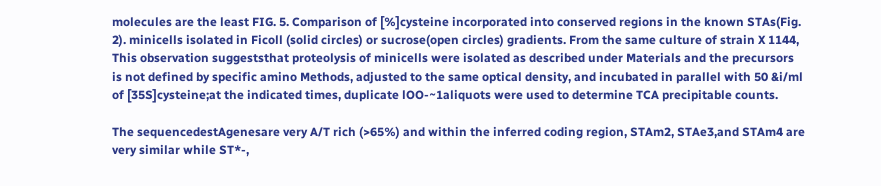molecules are the least FIG. 5. Comparison of [%]cysteine incorporated into conserved regions in the known STAs(Fig. 2). minicells isolated in Ficoll (solid circles) or sucrose(open circles) gradients. From the same culture of strain X 1144, This observation suggeststhat proteolysis of minicells were isolated as described under Materials and the precursors is not defined by specific amino Methods, adjusted to the same optical density, and incubated in parallel with 50 &i/ml of [35S]cysteine;at the indicated times, duplicate lOO-~1aliquots were used to determine TCA precipitable counts.

The sequencedestAgenesare very A/T rich (>65%) and within the inferred coding region, STAm2, STAe3,and STAm4 are very similar while ST*-,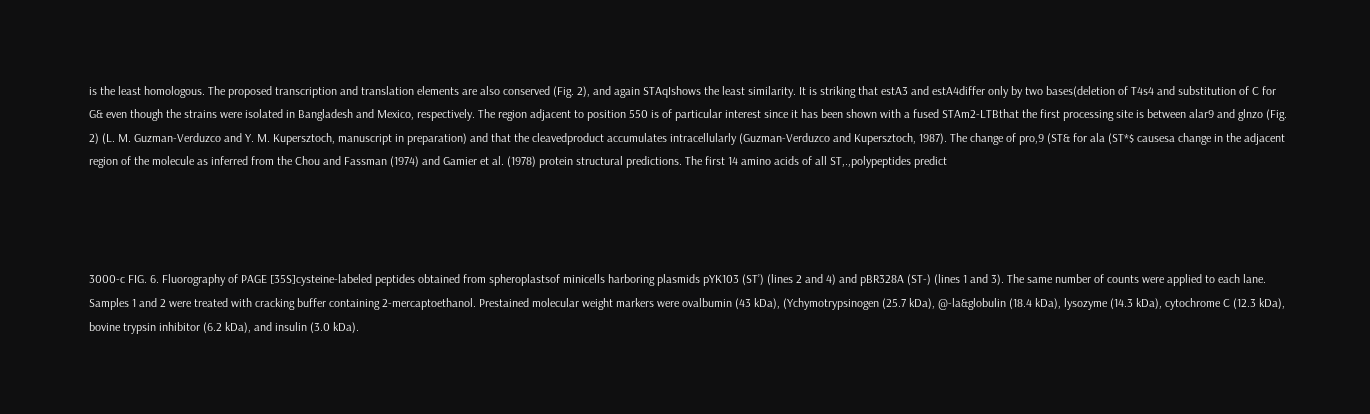is the least homologous. The proposed transcription and translation elements are also conserved (Fig. 2), and again STAqIshows the least similarity. It is striking that estA3 and estA4differ only by two bases(deletion of T4s4 and substitution of C for G& even though the strains were isolated in Bangladesh and Mexico, respectively. The region adjacent to position 550 is of particular interest since it has been shown with a fused STAm2-LTBthat the first processing site is between alar9 and glnzo (Fig. 2) (L. M. Guzman-Verduzco and Y. M. Kupersztoch, manuscript in preparation) and that the cleavedproduct accumulates intracellularly (Guzman-Verduzco and Kupersztoch, 1987). The change of pro,9 (ST& for ala (ST*$ causesa change in the adjacent region of the molecule as inferred from the Chou and Fassman (1974) and Gamier et al. (1978) protein structural predictions. The first 14 amino acids of all ST,.,polypeptides predict




3000-c FIG. 6. Fluorography of PAGE [35S]cysteine-labeled peptides obtained from spheroplastsof minicells harboring plasmids pYK103 (ST’) (lines 2 and 4) and pBR328A (ST-) (lines 1 and 3). The same number of counts were applied to each lane. Samples 1 and 2 were treated with cracking buffer containing 2-mercaptoethanol. Prestained molecular weight markers were ovalbumin (43 kDa), (Ychymotrypsinogen (25.7 kDa), @-la&globulin (18.4 kDa), lysozyme (14.3 kDa), cytochrome C (12.3 kDa), bovine trypsin inhibitor (6.2 kDa), and insulin (3.0 kDa).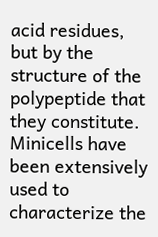acid residues, but by the structure of the polypeptide that they constitute. Minicells have been extensively used to characterize the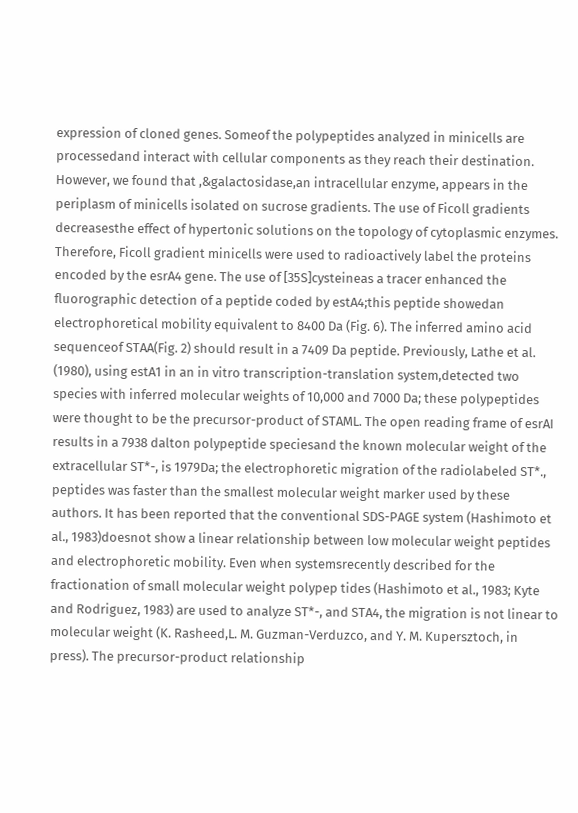expression of cloned genes. Someof the polypeptides analyzed in minicells are processedand interact with cellular components as they reach their destination. However, we found that ,&galactosidase,an intracellular enzyme, appears in the periplasm of minicells isolated on sucrose gradients. The use of Ficoll gradients decreasesthe effect of hypertonic solutions on the topology of cytoplasmic enzymes. Therefore, Ficoll gradient minicells were used to radioactively label the proteins encoded by the esrA4 gene. The use of [35S]cysteineas a tracer enhanced the fluorographic detection of a peptide coded by estA4;this peptide showedan electrophoretical mobility equivalent to 8400 Da (Fig. 6). The inferred amino acid sequenceof STAA(Fig. 2) should result in a 7409 Da peptide. Previously, Lathe et al. (1980), using estA1 in an in vitro transcription-translation system,detected two species with inferred molecular weights of 10,000 and 7000 Da; these polypeptides were thought to be the precursor-product of STAML. The open reading frame of esrAI results in a 7938 dalton polypeptide speciesand the known molecular weight of the extracellular ST*-, is 1979Da; the electrophoretic migration of the radiolabeled ST*., peptides was faster than the smallest molecular weight marker used by these authors. It has been reported that the conventional SDS-PAGE system (Hashimoto et al., 1983)doesnot show a linear relationship between low molecular weight peptides and electrophoretic mobility. Even when systemsrecently described for the fractionation of small molecular weight polypep tides (Hashimoto et al., 1983; Kyte and Rodriguez, 1983) are used to analyze ST*-, and STA4, the migration is not linear to molecular weight (K. Rasheed,L. M. Guzman-Verduzco, and Y. M. Kupersztoch, in press). The precursor-product relationship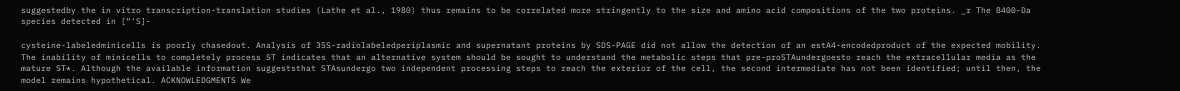suggestedby the in vitro transcription-translation studies (Lathe et al., 1980) thus remains to be correlated more stringently to the size and amino acid compositions of the two proteins. _r The 8400-Da species detected in [“‘S]-

cysteine-labeledminicells is poorly chasedout. Analysis of 35S-radiolabeledperiplasmic and supernatant proteins by SDS-PAGE did not allow the detection of an estA4-encodedproduct of the expected mobility. The inability of minicells to completely process ST indicates that an alternative system should be sought to understand the metabolic steps that pre-proSTAundergoesto reach the extracellular media as the mature ST*. Although the available information suggeststhat STAsundergo two independent processing steps to reach the exterior of the cell, the second intermediate has not been identified; until then, the model remains hypothetical. ACKNOWLEDGMENTS We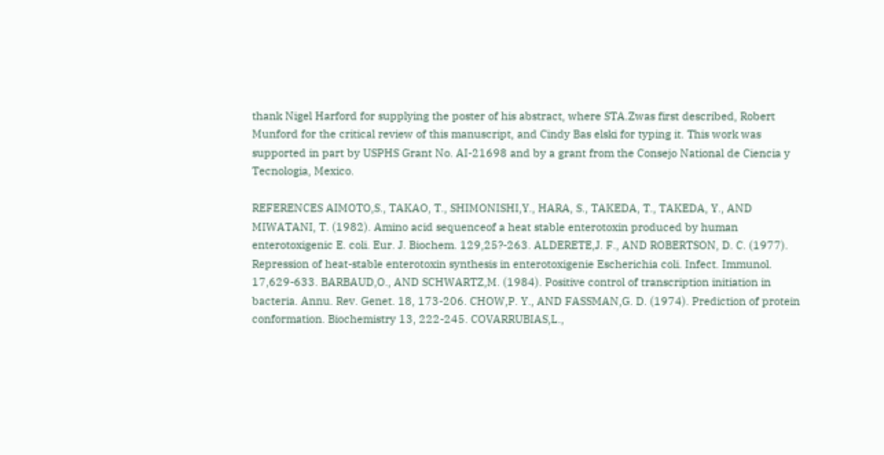thank Nigel Harford for supplying the poster of his abstract, where STA.Zwas first described, Robert Munford for the critical review of this manuscript, and Cindy Bas elski for typing it. This work was supported in part by USPHS Grant No. AI-21698 and by a grant from the Consejo National de Ciencia y Tecnologia, Mexico.

REFERENCES AIMOTO,S., TAKAO, T., SHIMONISHI,Y., HARA, S., TAKEDA, T., TAKEDA, Y., AND MIWATANI, T. (1982). Amino acid sequenceof a heat stable enterotoxin produced by human enterotoxigenic E. coli. Eur. J. Biochem. 129,25?-263. ALDERETE,J. F., AND ROBERTSON, D. C. (1977). Repression of heat-stable enterotoxin synthesis in enterotoxigenie Escherichia coli. Infect. Immunol. 17,629-633. BARBAUD,O., AND SCHWARTZ,M. (1984). Positive control of transcription initiation in bacteria. Annu. Rev. Genet. 18, 173-206. CHOW,P. Y., AND FASSMAN,G. D. (1974). Prediction of protein conformation. Biochemistry 13, 222-245. COVARRUBIAS,L.,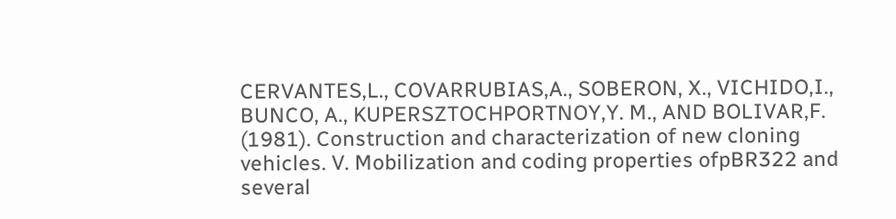CERVANTES,L., COVARRUBIAS,A., SOBERON, X., VICHIDO,I., BUNCO, A., KUPERSZTOCHPORTNOY,Y. M., AND BOLIVAR,F. (1981). Construction and characterization of new cloning vehicles. V. Mobilization and coding properties ofpBR322 and several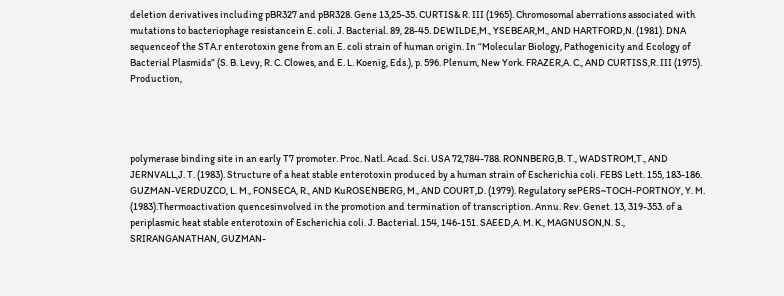deletion derivatives including pBR327 and pBR328. Gene 13,25-35. CURTIS& R. III (1965). Chromosomal aberrations associated with mutations to bacteriophage resistancein E. coli. J. Bacterial. 89, 28-45. DEWILDE,M., YSEBEAR,M., AND HARTFORD,N. (1981). DNA sequenceof the STA.r enterotoxin gene from an E. coli strain of human origin. In “Molecular Biology, Pathogenicity and Ecology of Bacterial Plasmids” (S. B. Levy, R. C. Clowes, and E. L. Koenig, Eds.), p. 596. Plenum, New York. FRAZER,A. C., AND CURTISS,R. III (1975). Production,




polymerase binding site in an early T7 promoter. Proc. Natl. Acad. Sci. USA 72,784-788. RONNBERG,B. T., WADSTROM,T., AND JERNVALL,J. T. (1983). Structure of a heat stable enterotoxin produced by a human strain of Escherichia coli. FEBS Lett. 155, 183-186. GUZMAN-VERDUZCO, L. M., FONSECA, R., AND KuROSENBERG, M., AND COURT,D. (1979). Regulatory sePERS~TOCH-PORTNOY, Y. M. (1983).Thermoactivation quencesinvolved in the promotion and termination of transcription. Annu. Rev. Genet. 13, 319-353. of a periplasmic heat stable enterotoxin of Escherichia coli. J. Bacterial. 154, 146-151. SAEED,A. M. K., MAGNUSON,N. S., SRIRANGANATHAN, GUZMAN-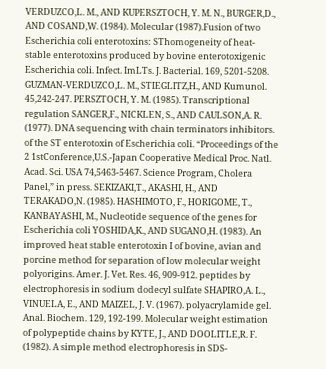VERDUZCO,L. M., AND KUPERSZTOCH, Y. M. N., BURGER,D., AND COSAND,W. (1984). Molecular (1987).Fusion of two Escherichia coli enterotoxins: SThomogeneity of heat-stable enterotoxins produced by bovine enterotoxigenic Escherichia coli. Infect. ImLTs. J. Bacterial. 169, 5201-5208. GUZMAN-VERDUZCO,L. M., STIEGLITZ,H., AND Kumunol. 45,242-247. PERSZTOCH, Y. M. (1985). Transcriptional regulation SANGER,F., NICKLEN, S., AND CAULSON,A. R. (1977). DNA sequencing with chain terminators inhibitors. of the ST enterotoxin of Escherichia coli. “Proceedings of the 2 1stConference,U.S.-Japan Cooperative Medical Proc. Natl. Acad. Sci. USA 74,5463-5467. Science Program, Cholera Panel,” in press. SEKIZAKI,T., AKASHI, H., AND TERAKADO,N. (1985). HASHIMOTO, F., HORIGOME, T., KANBAYASHI, M., Nucleotide sequence of the genes for Escherichia coli YOSHIDA,K., AND SUGANO,H. (1983). An improved heat stable enterotoxin I of bovine, avian and porcine method for separation of low molecular weight polyorigins. Amer. J. Vet. Res. 46, 909-912. peptides by electrophoresis in sodium dodecyl sulfate SHAPIRO,A. L., VINUELA, E., AND MAIZEL, J. V. (1967). polyacrylamide gel. Anal. Biochem. 129, 192-199. Molecular weight estimation of polypeptide chains by KYTE, J., AND DOOLITLE,R. F. (1982). A simple method electrophoresis in SDS-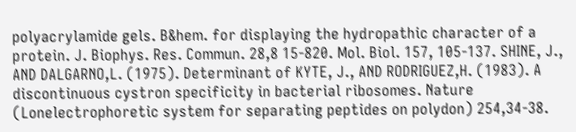polyacrylamide gels. B&hem. for displaying the hydropathic character of a protein. J. Biophys. Res. Commun. 28,8 15-820. Mol. Biol. 157, 105-137. SHINE, J., AND DALGARNO,L. (1975). Determinant of KYTE, J., AND RODRIGUEZ,H. (1983). A discontinuous cystron specificity in bacterial ribosomes. Nature (Lonelectrophoretic system for separating peptides on polydon) 254,34-38.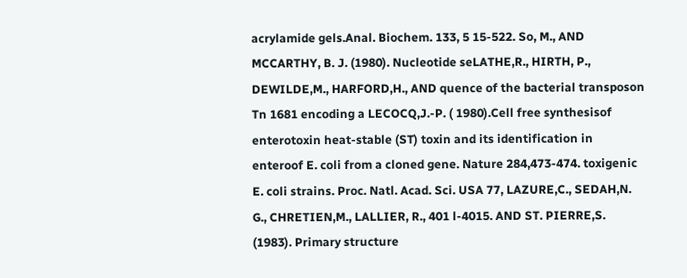acrylamide gels.Anal. Biochem. 133, 5 15-522. So, M., AND MCCARTHY, B. J. (1980). Nucleotide seLATHE,R., HIRTH, P., DEWILDE,M., HARFORD,H., AND quence of the bacterial transposon Tn 1681 encoding a LECOCQ,J.-P. ( 1980).Cell free synthesisof enterotoxin heat-stable (ST) toxin and its identification in enteroof E. coli from a cloned gene. Nature 284,473-474. toxigenic E. coli strains. Proc. Natl. Acad. Sci. USA 77, LAZURE,C., SEDAH,N. G., CHRETIEN,M., LALLIER, R., 401 l-4015. AND ST. PIERRE,S. (1983). Primary structure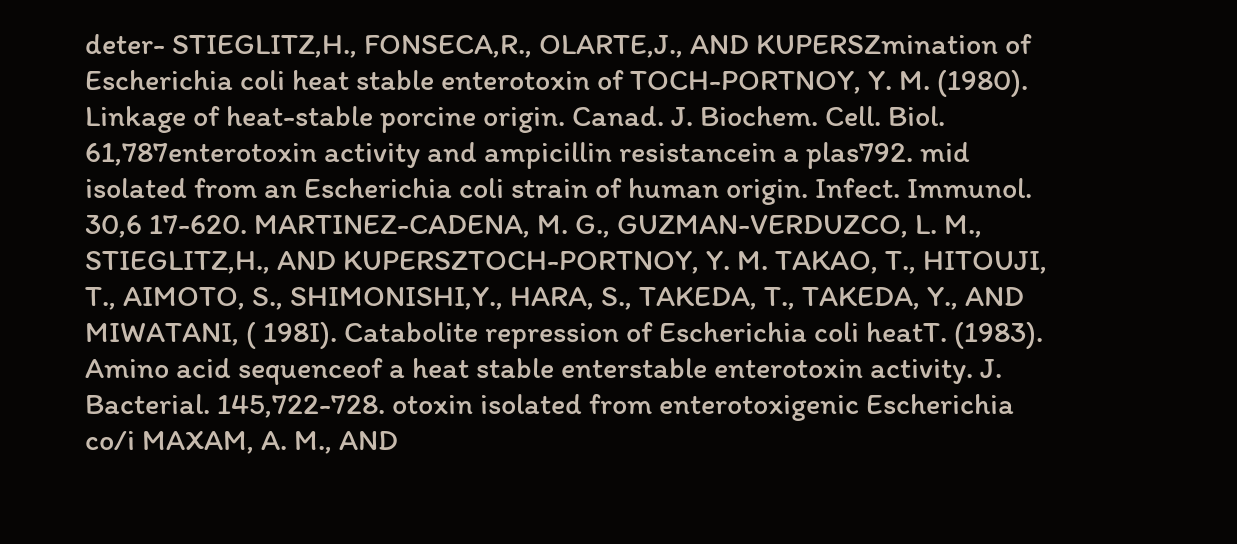deter- STIEGLITZ,H., FONSECA,R., OLARTE,J., AND KUPERSZmination of Escherichia coli heat stable enterotoxin of TOCH-PORTNOY, Y. M. (1980). Linkage of heat-stable porcine origin. Canad. J. Biochem. Cell. Biol. 61,787enterotoxin activity and ampicillin resistancein a plas792. mid isolated from an Escherichia coli strain of human origin. Infect. Immunol. 30,6 17-620. MARTINEZ-CADENA, M. G., GUZMAN-VERDUZCO, L. M., STIEGLITZ,H., AND KUPERSZTOCH-PORTNOY, Y. M. TAKAO, T., HITOUJI, T., AIMOTO, S., SHIMONISHI,Y., HARA, S., TAKEDA, T., TAKEDA, Y., AND MIWATANI, ( 198I). Catabolite repression of Escherichia coli heatT. (1983). Amino acid sequenceof a heat stable enterstable enterotoxin activity. J. Bacterial. 145,722-728. otoxin isolated from enterotoxigenic Escherichia co/i MAXAM, A. M., AND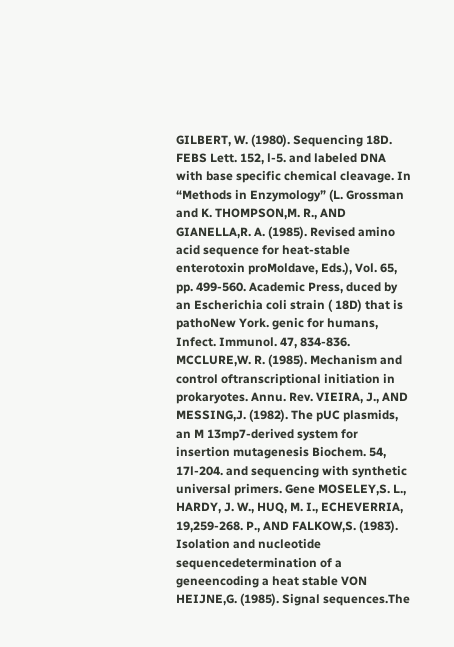GILBERT, W. (1980). Sequencing 18D. FEBS Lett. 152, l-5. and labeled DNA with base specific chemical cleavage. In “Methods in Enzymology” (L. Grossman and K. THOMPSON,M. R., AND GIANELLA,R. A. (1985). Revised amino acid sequence for heat-stable enterotoxin proMoldave, Eds.), Vol. 65, pp. 499-560. Academic Press, duced by an Escherichia coli strain ( 18D) that is pathoNew York. genic for humans, Infect. Immunol. 47, 834-836. MCCLURE,W. R. (1985). Mechanism and control oftranscriptional initiation in prokaryotes. Annu. Rev. VIEIRA, J., AND MESSING,J. (1982). The pUC plasmids, an M 13mp7-derived system for insertion mutagenesis Biochem. 54, 17l-204. and sequencing with synthetic universal primers. Gene MOSELEY,S. L., HARDY, J. W., HUQ, M. I., ECHEVERRIA, 19,259-268. P., AND FALKOW,S. (1983). Isolation and nucleotide sequencedetermination of a geneencoding a heat stable VON HEIJNE,G. (1985). Signal sequences.The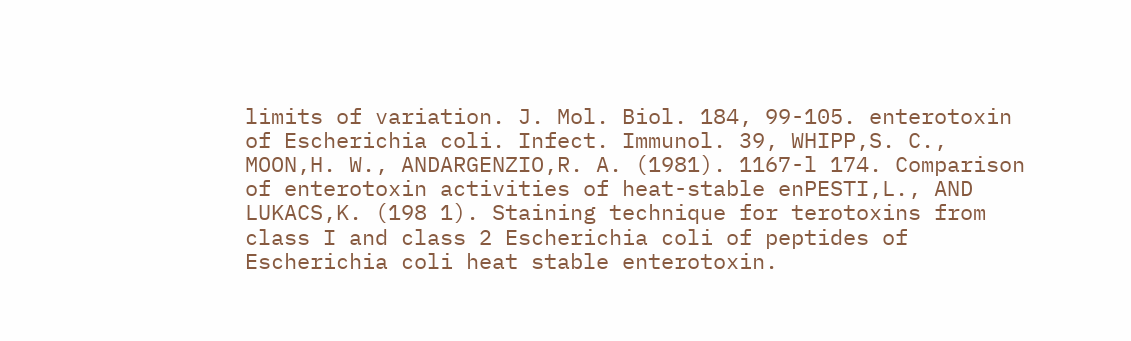limits of variation. J. Mol. Biol. 184, 99-105. enterotoxin of Escherichia coli. Infect. Immunol. 39, WHIPP,S. C., MOON,H. W., ANDARGENZIO,R. A. (1981). 1167-l 174. Comparison of enterotoxin activities of heat-stable enPESTI,L., AND LUKACS,K. (198 1). Staining technique for terotoxins from class I and class 2 Escherichia coli of peptides of Escherichia coli heat stable enterotoxin.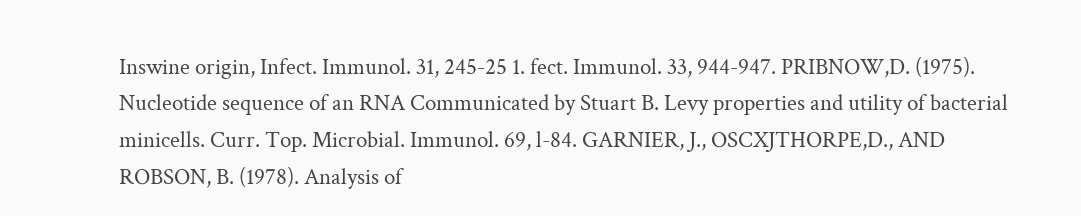Inswine origin, Infect. Immunol. 31, 245-25 1. fect. Immunol. 33, 944-947. PRIBNOW,D. (1975). Nucleotide sequence of an RNA Communicated by Stuart B. Levy properties and utility of bacterial minicells. Curr. Top. Microbial. Immunol. 69, l-84. GARNIER, J., OSCXJTHORPE,D., AND ROBSON, B. (1978). Analysis of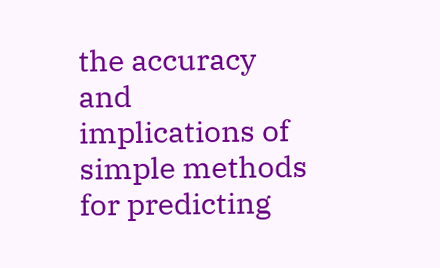the accuracy and implications of simple methods for predicting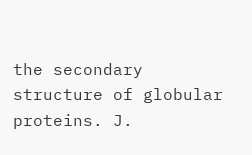the secondary structure of globular proteins. J.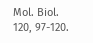Mol. Biol. 120, 97-120.